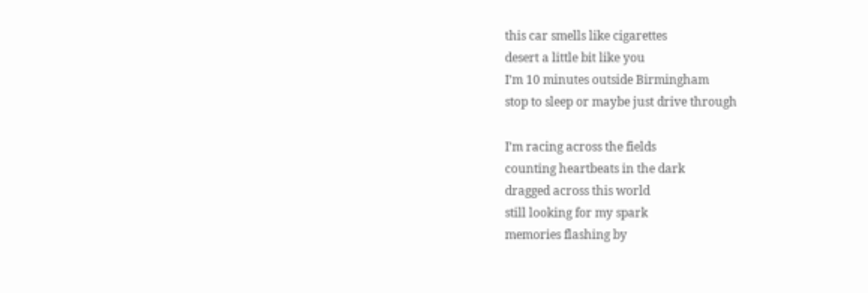this car smells like cigarettes
desert a little bit like you
I’m 10 minutes outside Birmingham
stop to sleep or maybe just drive through

I’m racing across the fields
counting heartbeats in the dark
dragged across this world
still looking for my spark
memories flashing by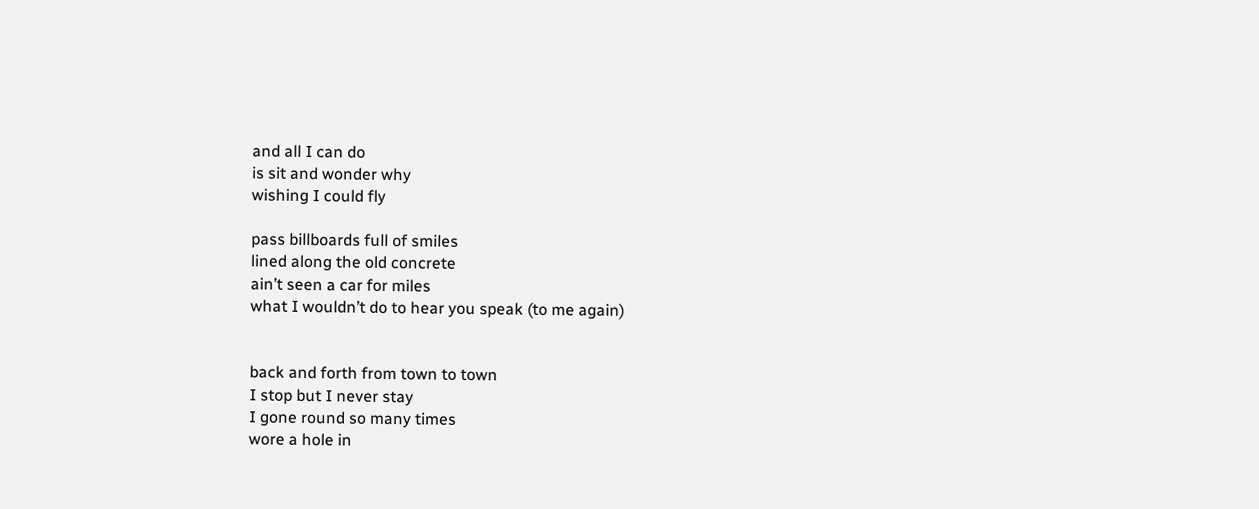and all I can do
is sit and wonder why
wishing I could fly

pass billboards full of smiles
lined along the old concrete
ain’t seen a car for miles
what I wouldn’t do to hear you speak (to me again)


back and forth from town to town
I stop but I never stay
I gone round so many times
wore a hole in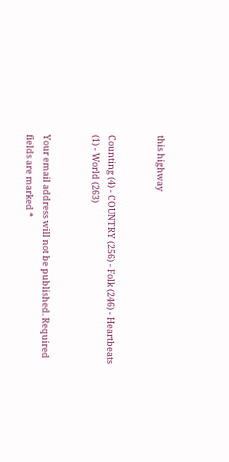this highway


Counting (4) - COUNTRY (256) - Folk (246) - Heartbeats (1) - World (263)


Your email address will not be published. Required fields are marked *